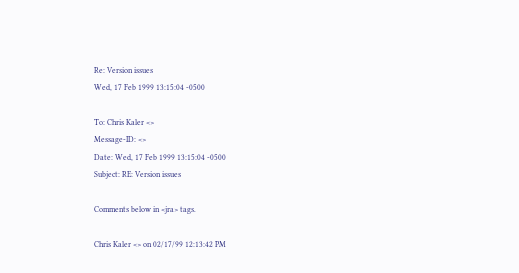Re: Version issues
Wed, 17 Feb 1999 13:15:04 -0500

To: Chris Kaler <>
Message-ID: <>
Date: Wed, 17 Feb 1999 13:15:04 -0500
Subject: RE: Version issues

Comments below in <jra> tags.

Chris Kaler <> on 02/17/99 12:13:42 PM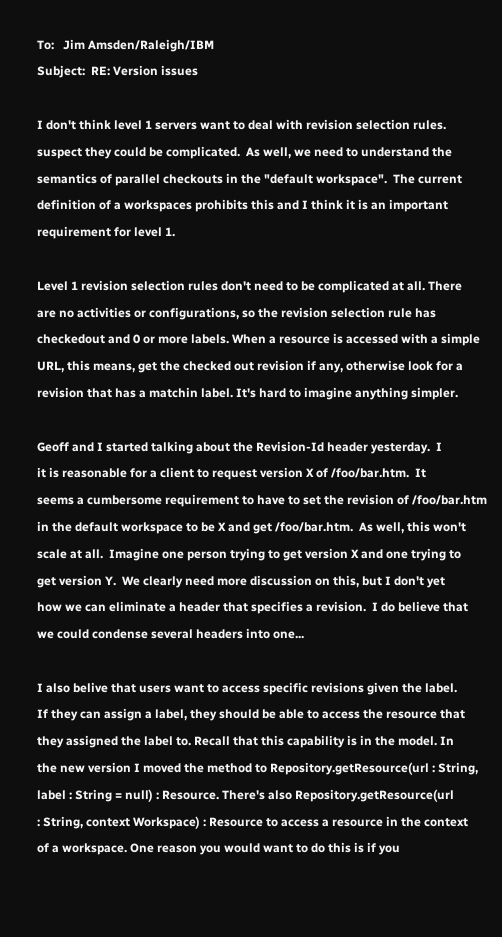To:   Jim Amsden/Raleigh/IBM
Subject:  RE: Version issues

I don't think level 1 servers want to deal with revision selection rules.
suspect they could be complicated.  As well, we need to understand the
semantics of parallel checkouts in the "default workspace".  The current
definition of a workspaces prohibits this and I think it is an important
requirement for level 1.

Level 1 revision selection rules don't need to be complicated at all. There
are no activities or configurations, so the revision selection rule has
checkedout and 0 or more labels. When a resource is accessed with a simple
URL, this means, get the checked out revision if any, otherwise look for a
revision that has a matchin label. It's hard to imagine anything simpler.

Geoff and I started talking about the Revision-Id header yesterday.  I
it is reasonable for a client to request version X of /foo/bar.htm.  It
seems a cumbersome requirement to have to set the revision of /foo/bar.htm
in the default workspace to be X and get /foo/bar.htm.  As well, this won't
scale at all.  Imagine one person trying to get version X and one trying to
get version Y.  We clearly need more discussion on this, but I don't yet
how we can eliminate a header that specifies a revision.  I do believe that
we could condense several headers into one...

I also belive that users want to access specific revisions given the label.
If they can assign a label, they should be able to access the resource that
they assigned the label to. Recall that this capability is in the model. In
the new version I moved the method to Repository.getResource(url : String,
label : String = null) : Resource. There's also Repository.getResource(url
: String, context Workspace) : Resource to access a resource in the context
of a workspace. One reason you would want to do this is if you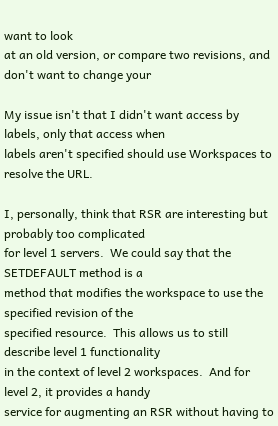want to look
at an old version, or compare two revisions, and don't want to change your

My issue isn't that I didn't want access by labels, only that access when
labels aren't specified should use Workspaces to resolve the URL.

I, personally, think that RSR are interesting but probably too complicated
for level 1 servers.  We could say that the SETDEFAULT method is a
method that modifies the workspace to use the specified revision of the
specified resource.  This allows us to still describe level 1 functionality
in the context of level 2 workspaces.  And for level 2, it provides a handy
service for augmenting an RSR without having to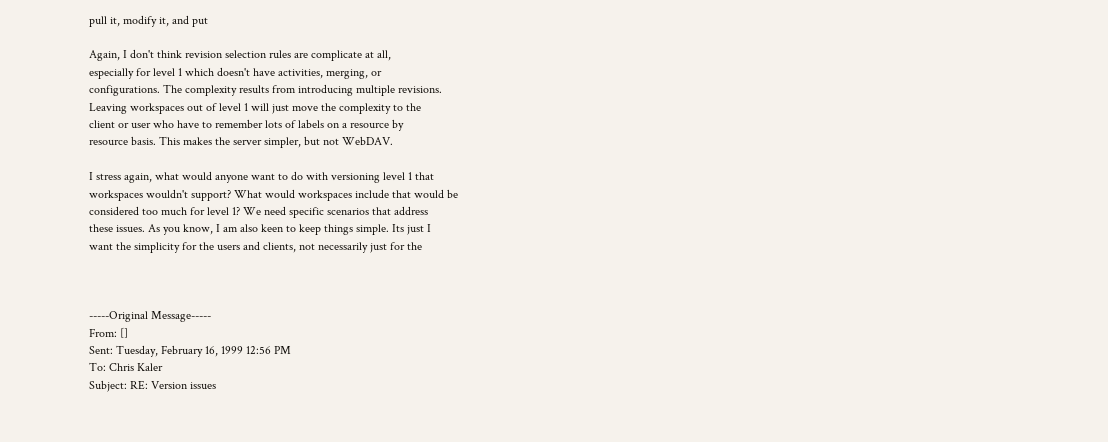pull it, modify it, and put

Again, I don't think revision selection rules are complicate at all,
especially for level 1 which doesn't have activities, merging, or
configurations. The complexity results from introducing multiple revisions.
Leaving workspaces out of level 1 will just move the complexity to the
client or user who have to remember lots of labels on a resource by
resource basis. This makes the server simpler, but not WebDAV.

I stress again, what would anyone want to do with versioning level 1 that
workspaces wouldn't support? What would workspaces include that would be
considered too much for level 1? We need specific scenarios that address
these issues. As you know, I am also keen to keep things simple. Its just I
want the simplicity for the users and clients, not necessarily just for the



-----Original Message-----
From: []
Sent: Tuesday, February 16, 1999 12:56 PM
To: Chris Kaler
Subject: RE: Version issues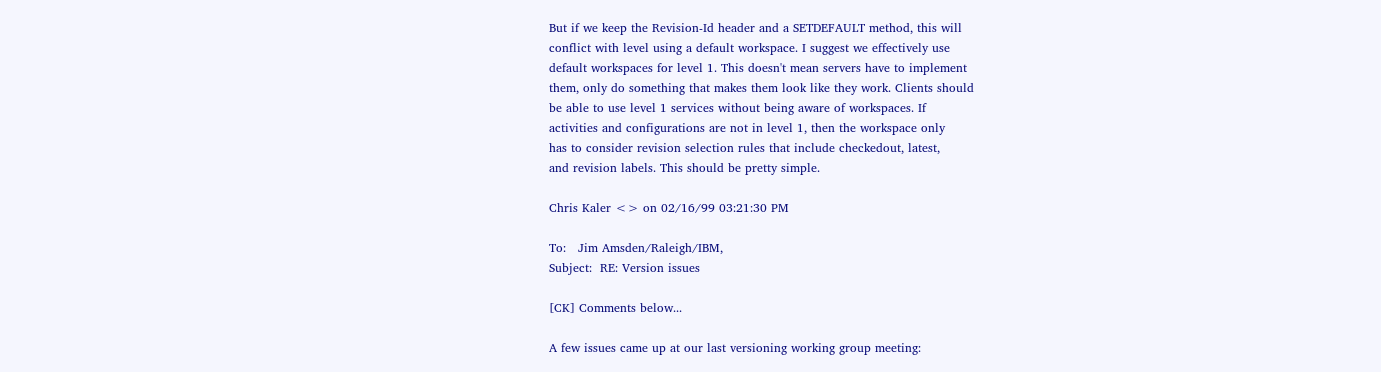But if we keep the Revision-Id header and a SETDEFAULT method, this will
conflict with level using a default workspace. I suggest we effectively use
default workspaces for level 1. This doesn't mean servers have to implement
them, only do something that makes them look like they work. Clients should
be able to use level 1 services without being aware of workspaces. If
activities and configurations are not in level 1, then the workspace only
has to consider revision selection rules that include checkedout, latest,
and revision labels. This should be pretty simple.

Chris Kaler <> on 02/16/99 03:21:30 PM

To:   Jim Amsden/Raleigh/IBM,
Subject:  RE: Version issues

[CK] Comments below...

A few issues came up at our last versioning working group meeting: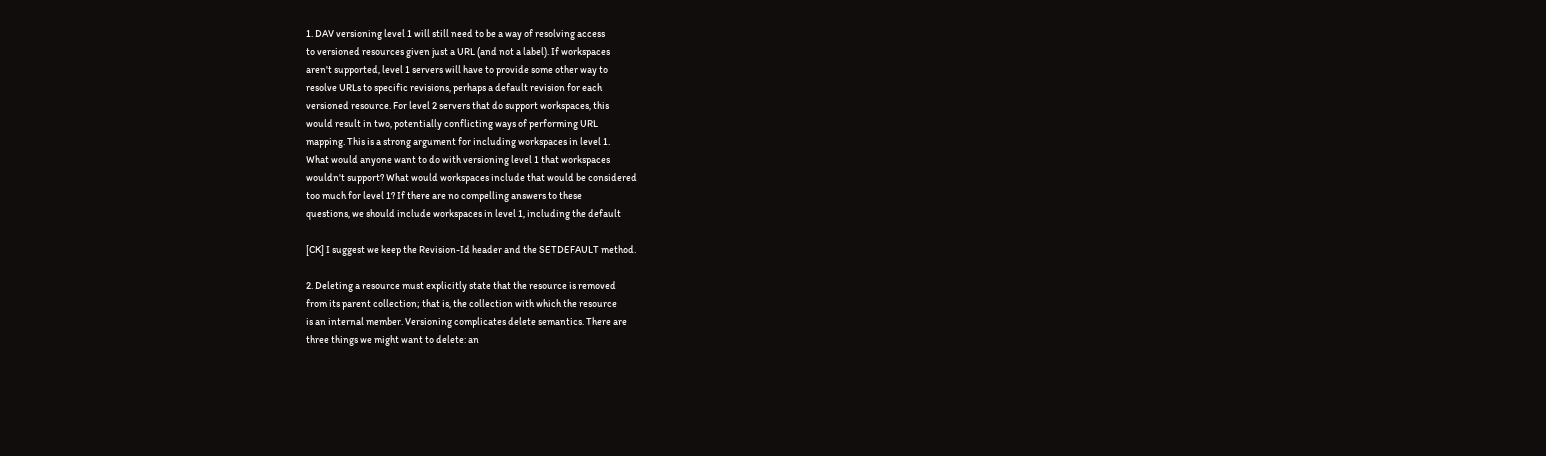1. DAV versioning level 1 will still need to be a way of resolving access
to versioned resources given just a URL (and not a label). If workspaces
aren't supported, level 1 servers will have to provide some other way to
resolve URLs to specific revisions, perhaps a default revision for each
versioned resource. For level 2 servers that do support workspaces, this
would result in two, potentially conflicting ways of performing URL
mapping. This is a strong argument for including workspaces in level 1.
What would anyone want to do with versioning level 1 that workspaces
wouldn't support? What would workspaces include that would be considered
too much for level 1? If there are no compelling answers to these
questions, we should include workspaces in level 1, including the default

[CK] I suggest we keep the Revision-Id header and the SETDEFAULT method.

2. Deleting a resource must explicitly state that the resource is removed
from its parent collection; that is, the collection with which the resource
is an internal member. Versioning complicates delete semantics. There are
three things we might want to delete: an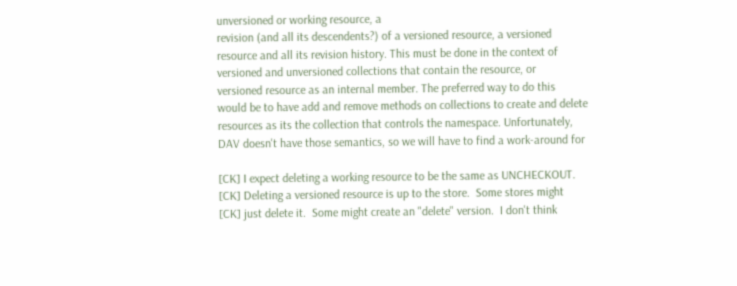unversioned or working resource, a
revision (and all its descendents?) of a versioned resource, a versioned
resource and all its revision history. This must be done in the context of
versioned and unversioned collections that contain the resource, or
versioned resource as an internal member. The preferred way to do this
would be to have add and remove methods on collections to create and delete
resources as its the collection that controls the namespace. Unfortunately,
DAV doesn't have those semantics, so we will have to find a work-around for

[CK] I expect deleting a working resource to be the same as UNCHECKOUT.
[CK] Deleting a versioned resource is up to the store.  Some stores might
[CK] just delete it.  Some might create an "delete" version.  I don't think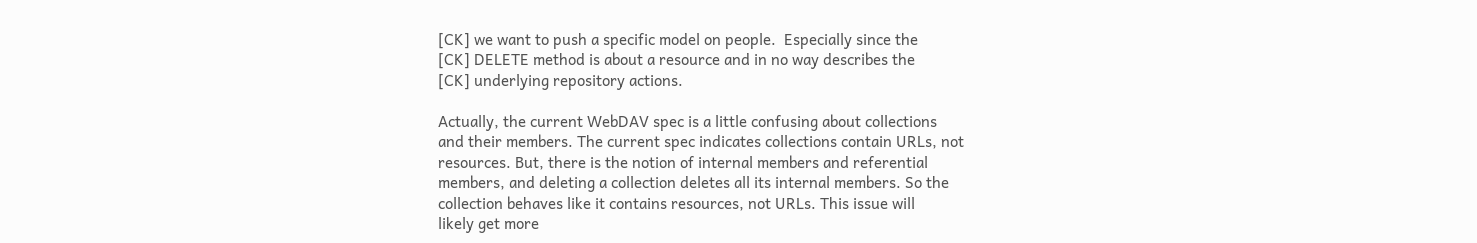[CK] we want to push a specific model on people.  Especially since the
[CK] DELETE method is about a resource and in no way describes the
[CK] underlying repository actions.

Actually, the current WebDAV spec is a little confusing about collections
and their members. The current spec indicates collections contain URLs, not
resources. But, there is the notion of internal members and referential
members, and deleting a collection deletes all its internal members. So the
collection behaves like it contains resources, not URLs. This issue will
likely get more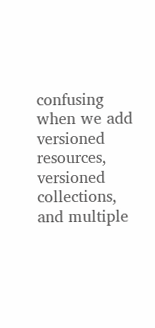confusing when we add versioned resources, versioned
collections, and multiple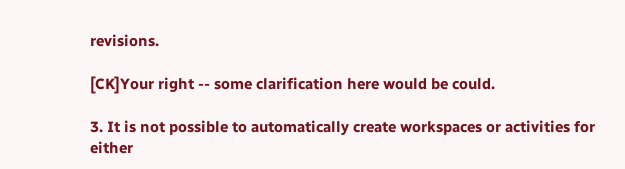revisions.

[CK]Your right -- some clarification here would be could.

3. It is not possible to automatically create workspaces or activities for
either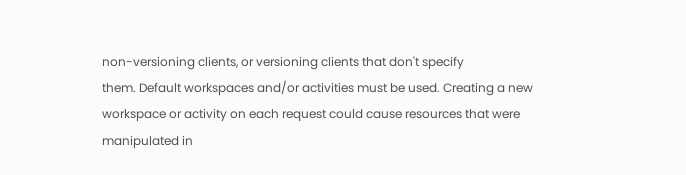non-versioning clients, or versioning clients that don't specify
them. Default workspaces and/or activities must be used. Creating a new
workspace or activity on each request could cause resources that were
manipulated in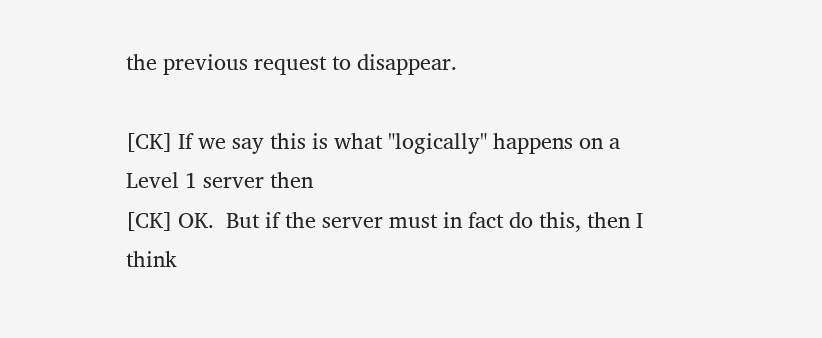the previous request to disappear.

[CK] If we say this is what "logically" happens on a Level 1 server then
[CK] OK.  But if the server must in fact do this, then I think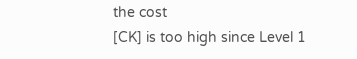the cost
[CK] is too high since Level 1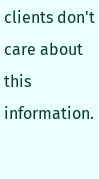clients don't care about this information.